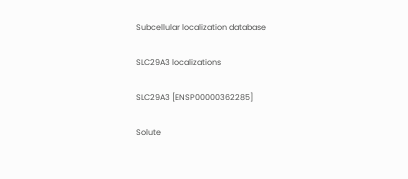Subcellular localization database

SLC29A3 localizations

SLC29A3 [ENSP00000362285]

Solute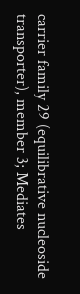carrier family 29 (equilibrative nucleoside transporter), member 3; Mediates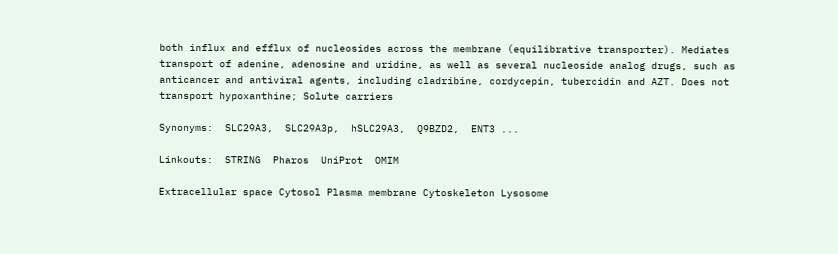both influx and efflux of nucleosides across the membrane (equilibrative transporter). Mediates transport of adenine, adenosine and uridine, as well as several nucleoside analog drugs, such as anticancer and antiviral agents, including cladribine, cordycepin, tubercidin and AZT. Does not transport hypoxanthine; Solute carriers

Synonyms:  SLC29A3,  SLC29A3p,  hSLC29A3,  Q9BZD2,  ENT3 ...

Linkouts:  STRING  Pharos  UniProt  OMIM

Extracellular space Cytosol Plasma membrane Cytoskeleton Lysosome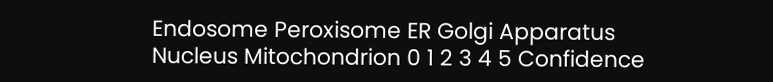Endosome Peroxisome ER Golgi Apparatus Nucleus Mitochondrion 0 1 2 3 4 5 Confidence